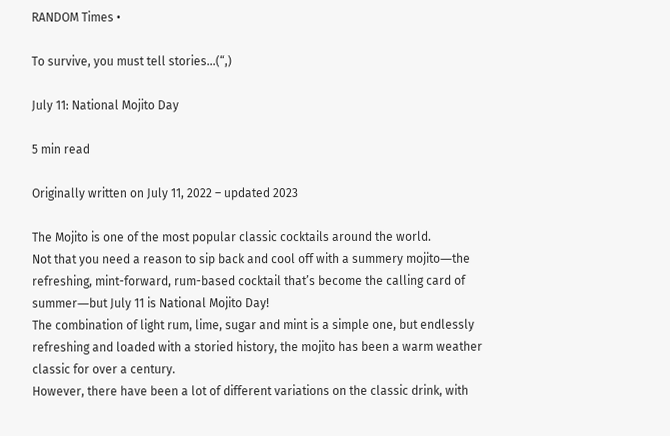RANDOM Times •

To survive, you must tell stories…(“,)

July 11: National Mojito Day

5 min read

Originally written on July 11, 2022 – updated 2023

The Mojito is one of the most popular classic cocktails around the world.
Not that you need a reason to sip back and cool off with a summery mojito―the refreshing, mint-forward, rum-based cocktail that’s become the calling card of summer―but July 11 is National Mojito Day!
The combination of light rum, lime, sugar and mint is a simple one, but endlessly refreshing and loaded with a storied history, the mojito has been a warm weather classic for over a century.
However, there have been a lot of different variations on the classic drink, with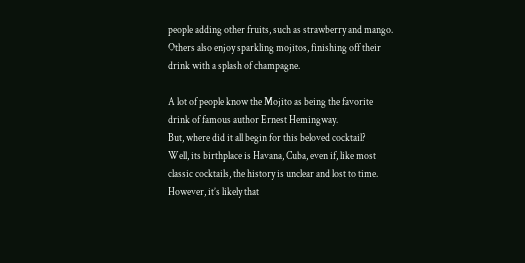people adding other fruits, such as strawberry and mango. Others also enjoy sparkling mojitos, finishing off their drink with a splash of champagne.

A lot of people know the Mojito as being the favorite drink of famous author Ernest Hemingway.
But, where did it all begin for this beloved cocktail?
Well, its birthplace is Havana, Cuba, even if, like most classic cocktails, the history is unclear and lost to time.
However, it’s likely that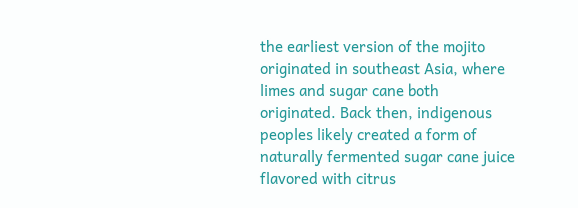the earliest version of the mojito originated in southeast Asia, where limes and sugar cane both originated. Back then, indigenous peoples likely created a form of naturally fermented sugar cane juice flavored with citrus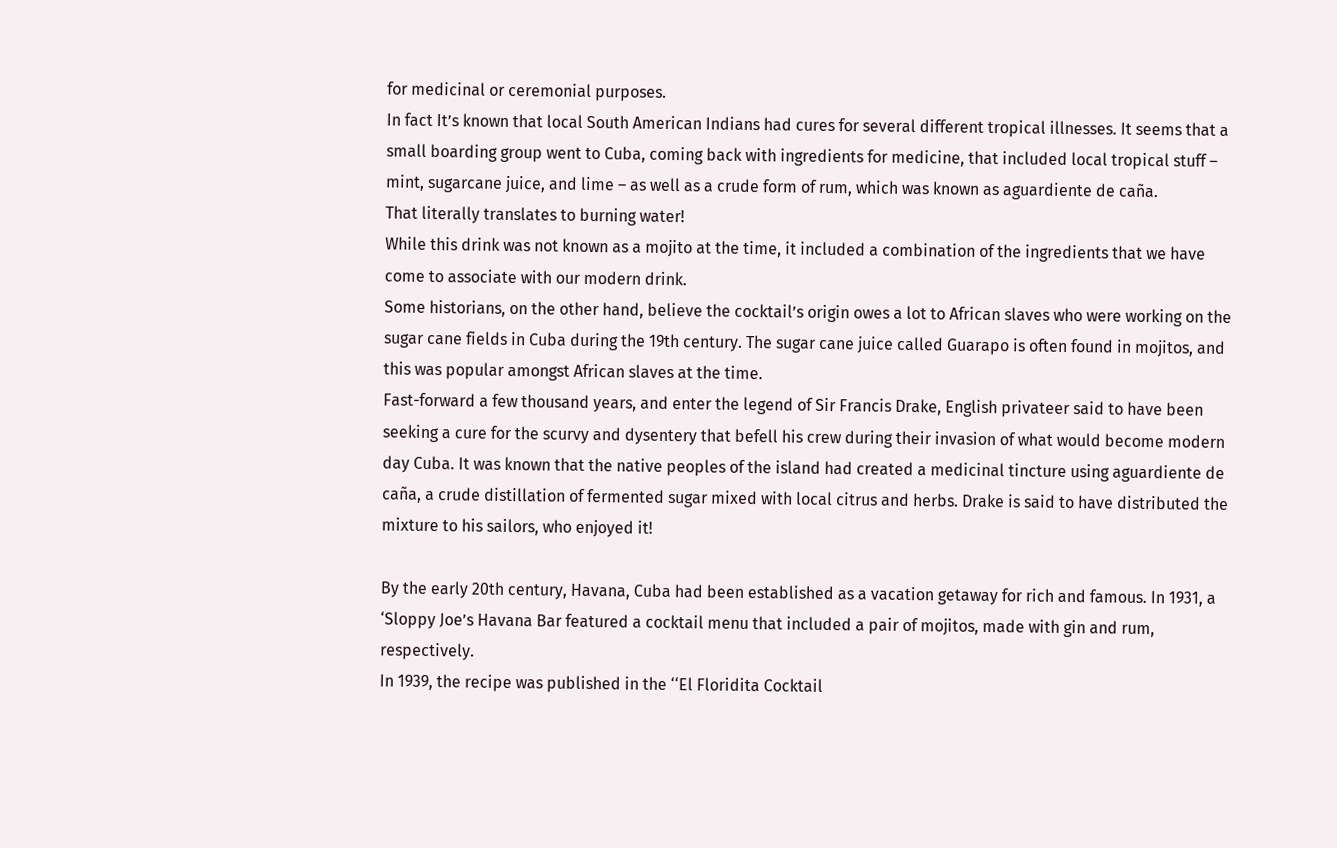for medicinal or ceremonial purposes.
In fact It’s known that local South American Indians had cures for several different tropical illnesses. It seems that a small boarding group went to Cuba, coming back with ingredients for medicine, that included local tropical stuff – mint, sugarcane juice, and lime – as well as a crude form of rum, which was known as aguardiente de caña.
That literally translates to burning water!
While this drink was not known as a mojito at the time, it included a combination of the ingredients that we have come to associate with our modern drink.
Some historians, on the other hand, believe the cocktail’s origin owes a lot to African slaves who were working on the sugar cane fields in Cuba during the 19th century. The sugar cane juice called Guarapo is often found in mojitos, and this was popular amongst African slaves at the time.
Fast-forward a few thousand years, and enter the legend of Sir Francis Drake, English privateer said to have been seeking a cure for the scurvy and dysentery that befell his crew during their invasion of what would become modern day Cuba. It was known that the native peoples of the island had created a medicinal tincture using aguardiente de caña, a crude distillation of fermented sugar mixed with local citrus and herbs. Drake is said to have distributed the mixture to his sailors, who enjoyed it!

By the early 20th century, Havana, Cuba had been established as a vacation getaway for rich and famous. In 1931, a ‘Sloppy Joe’s Havana Bar featured a cocktail menu that included a pair of mojitos, made with gin and rum, respectively.
In 1939, the recipe was published in the ‘‘El Floridita Cocktail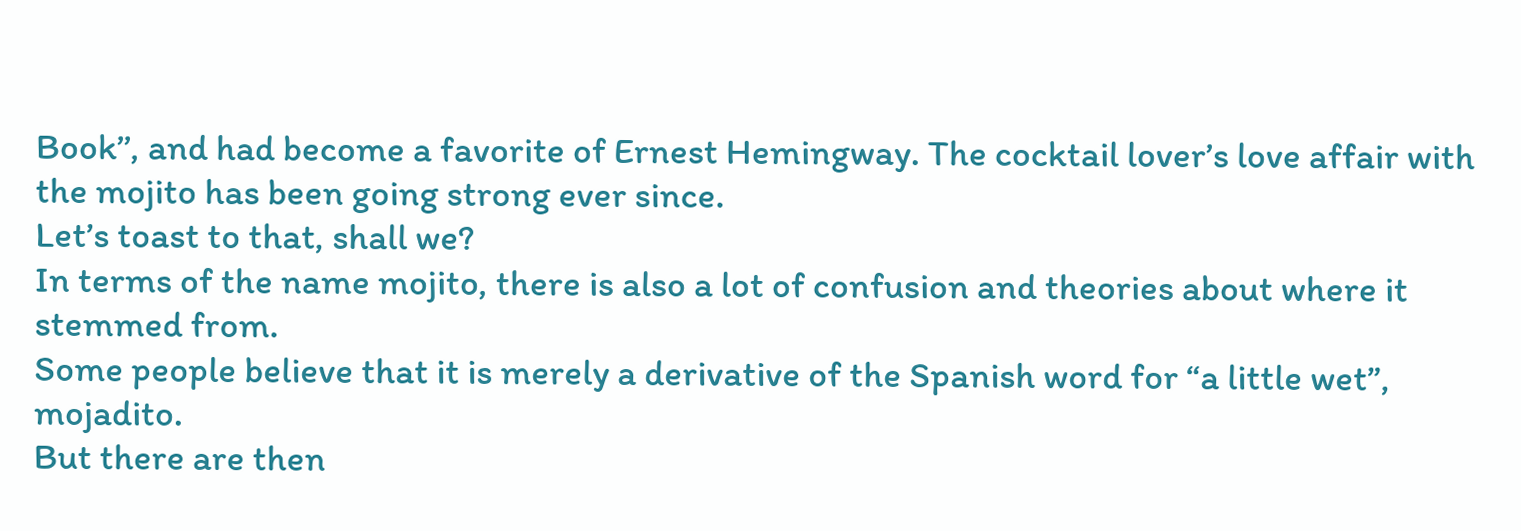Book’’, and had become a favorite of Ernest Hemingway. The cocktail lover’s love affair with the mojito has been going strong ever since.
Let’s toast to that, shall we?
In terms of the name mojito, there is also a lot of confusion and theories about where it stemmed from.
Some people believe that it is merely a derivative of the Spanish word for “a little wet”, mojadito.
But there are then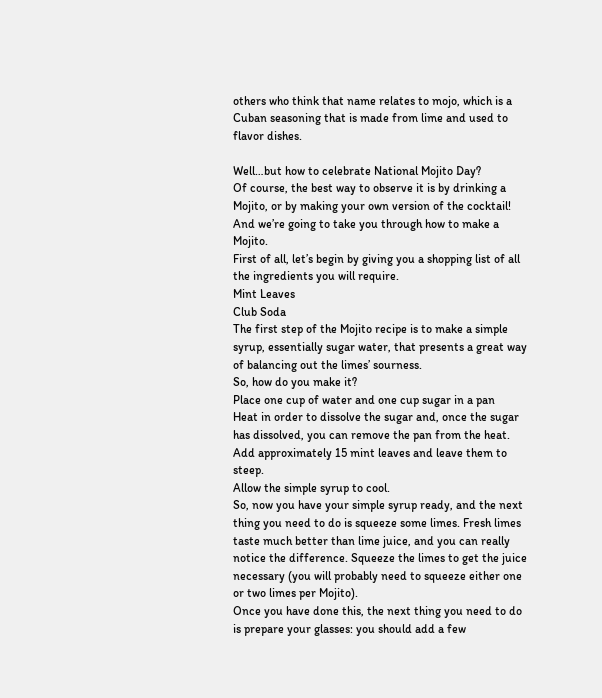others who think that name relates to mojo, which is a Cuban seasoning that is made from lime and used to flavor dishes.

Well…but how to celebrate National Mojito Day?
Of course, the best way to observe it is by drinking a Mojito, or by making your own version of the cocktail!
And we’re going to take you through how to make a Mojito.
First of all, let’s begin by giving you a shopping list of all the ingredients you will require.
Mint Leaves
Club Soda
The first step of the Mojito recipe is to make a simple syrup, essentially sugar water, that presents a great way of balancing out the limes’ sourness.
So, how do you make it?
Place one cup of water and one cup sugar in a pan
Heat in order to dissolve the sugar and, once the sugar has dissolved, you can remove the pan from the heat.
Add approximately 15 mint leaves and leave them to steep.
Allow the simple syrup to cool.
So, now you have your simple syrup ready, and the next thing you need to do is squeeze some limes. Fresh limes taste much better than lime juice, and you can really notice the difference. Squeeze the limes to get the juice necessary (you will probably need to squeeze either one or two limes per Mojito).
Once you have done this, the next thing you need to do is prepare your glasses: you should add a few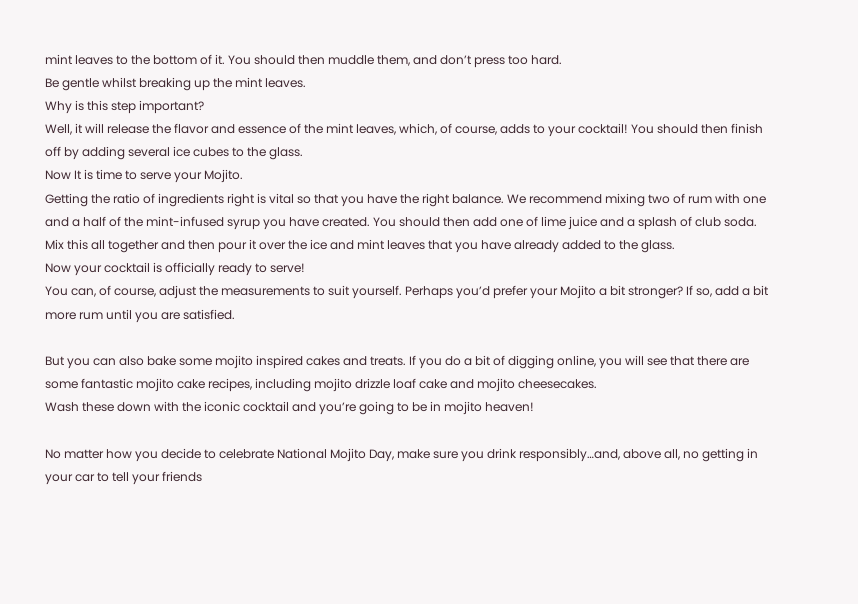mint leaves to the bottom of it. You should then muddle them, and don’t press too hard.
Be gentle whilst breaking up the mint leaves.
Why is this step important?
Well, it will release the flavor and essence of the mint leaves, which, of course, adds to your cocktail! You should then finish off by adding several ice cubes to the glass.
Now It is time to serve your Mojito.
Getting the ratio of ingredients right is vital so that you have the right balance. We recommend mixing two of rum with one and a half of the mint-infused syrup you have created. You should then add one of lime juice and a splash of club soda. Mix this all together and then pour it over the ice and mint leaves that you have already added to the glass.
Now your cocktail is officially ready to serve!
You can, of course, adjust the measurements to suit yourself. Perhaps you’d prefer your Mojito a bit stronger? If so, add a bit more rum until you are satisfied.

But you can also bake some mojito inspired cakes and treats. If you do a bit of digging online, you will see that there are some fantastic mojito cake recipes, including mojito drizzle loaf cake and mojito cheesecakes.
Wash these down with the iconic cocktail and you’re going to be in mojito heaven!

No matter how you decide to celebrate National Mojito Day, make sure you drink responsibly…and, above all, no getting in your car to tell your friends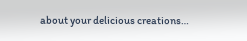about your delicious creations…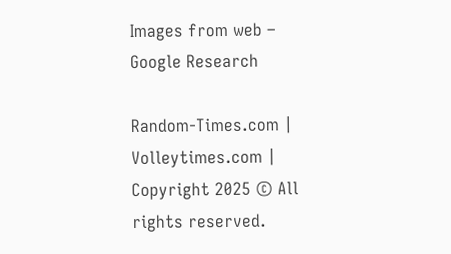Images from web – Google Research

Random-Times.com | Volleytimes.com | Copyright 2025 © All rights reserved.